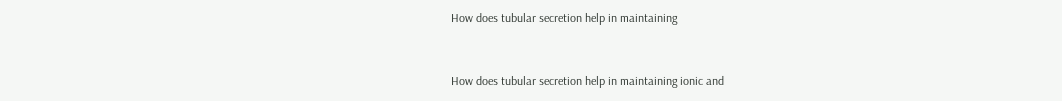How does tubular secretion help in maintaining


How does tubular secretion help in maintaining ionic and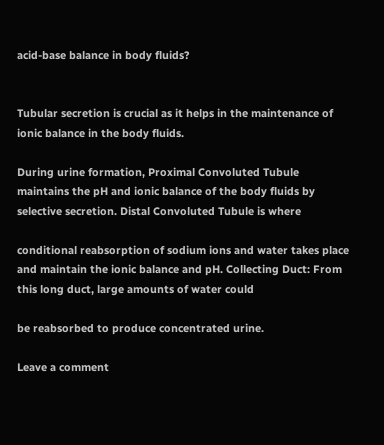acid-base balance in body fluids?


Tubular secretion is crucial as it helps in the maintenance of ionic balance in the body fluids.

During urine formation, Proximal Convoluted Tubule maintains the pH and ionic balance of the body fluids by selective secretion. Distal Convoluted Tubule is where

conditional reabsorption of sodium ions and water takes place and maintain the ionic balance and pH. Collecting Duct: From this long duct, large amounts of water could

be reabsorbed to produce concentrated urine.

Leave a comment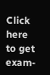Click here to get exam-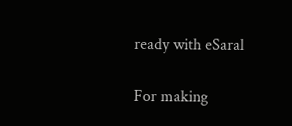ready with eSaral

For making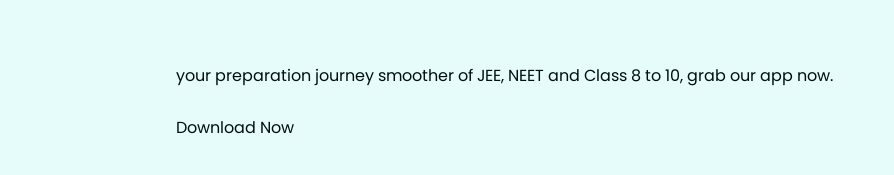your preparation journey smoother of JEE, NEET and Class 8 to 10, grab our app now.

Download Now